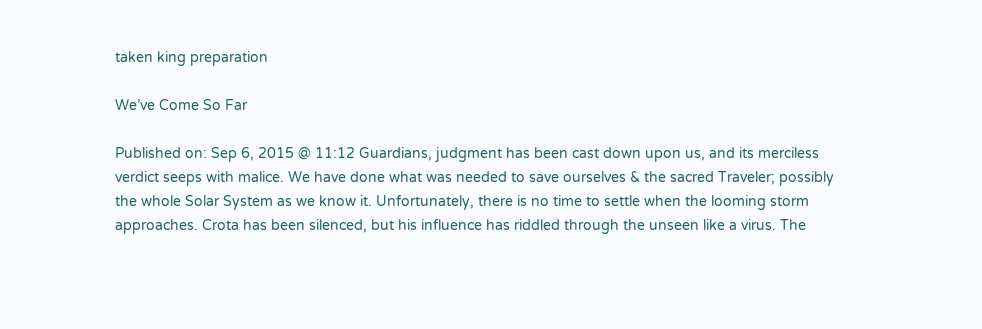taken king preparation

We’ve Come So Far

Published on: Sep 6, 2015 @ 11:12 Guardians, judgment has been cast down upon us, and its merciless verdict seeps with malice. We have done what was needed to save ourselves & the sacred Traveler; possibly the whole Solar System as we know it. Unfortunately, there is no time to settle when the looming storm approaches. Crota has been silenced, but his influence has riddled through the unseen like a virus. The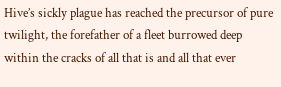Hive’s sickly plague has reached the precursor of pure twilight, the forefather of a fleet burrowed deep within the cracks of all that is and all that ever